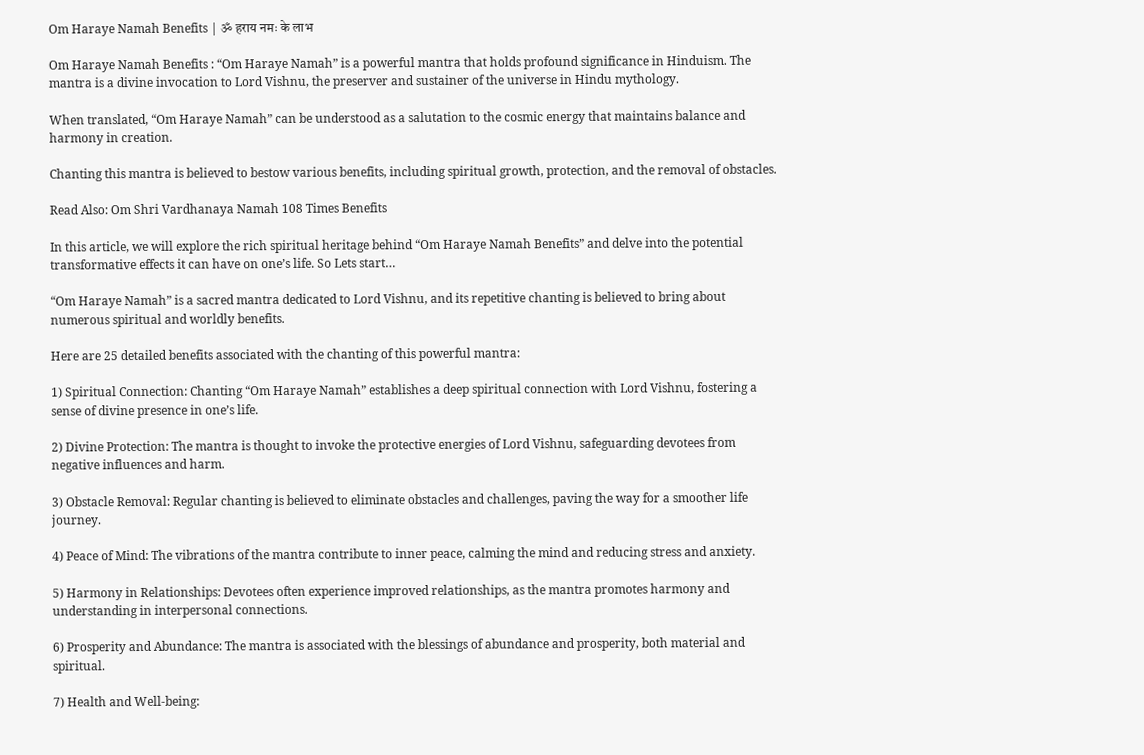Om Haraye Namah Benefits | ॐ हराय नमः के लाभ

Om Haraye Namah Benefits : “Om Haraye Namah” is a powerful mantra that holds profound significance in Hinduism. The mantra is a divine invocation to Lord Vishnu, the preserver and sustainer of the universe in Hindu mythology.

When translated, “Om Haraye Namah” can be understood as a salutation to the cosmic energy that maintains balance and harmony in creation.

Chanting this mantra is believed to bestow various benefits, including spiritual growth, protection, and the removal of obstacles.

Read Also: Om Shri Vardhanaya Namah 108 Times Benefits

In this article, we will explore the rich spiritual heritage behind “Om Haraye Namah Benefits” and delve into the potential transformative effects it can have on one’s life. So Lets start…

“Om Haraye Namah” is a sacred mantra dedicated to Lord Vishnu, and its repetitive chanting is believed to bring about numerous spiritual and worldly benefits.

Here are 25 detailed benefits associated with the chanting of this powerful mantra:

1) Spiritual Connection: Chanting “Om Haraye Namah” establishes a deep spiritual connection with Lord Vishnu, fostering a sense of divine presence in one’s life.

2) Divine Protection: The mantra is thought to invoke the protective energies of Lord Vishnu, safeguarding devotees from negative influences and harm.

3) Obstacle Removal: Regular chanting is believed to eliminate obstacles and challenges, paving the way for a smoother life journey.

4) Peace of Mind: The vibrations of the mantra contribute to inner peace, calming the mind and reducing stress and anxiety.

5) Harmony in Relationships: Devotees often experience improved relationships, as the mantra promotes harmony and understanding in interpersonal connections.

6) Prosperity and Abundance: The mantra is associated with the blessings of abundance and prosperity, both material and spiritual.

7) Health and Well-being: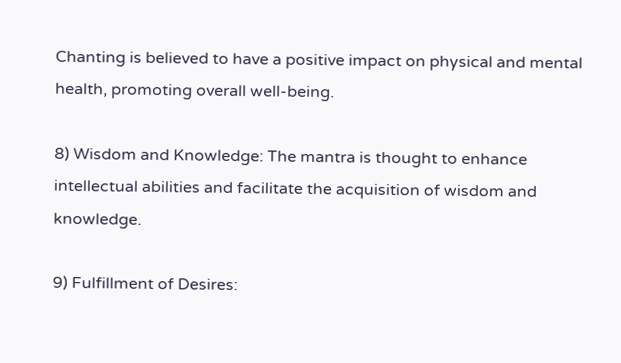Chanting is believed to have a positive impact on physical and mental health, promoting overall well-being.

8) Wisdom and Knowledge: The mantra is thought to enhance intellectual abilities and facilitate the acquisition of wisdom and knowledge.

9) Fulfillment of Desires: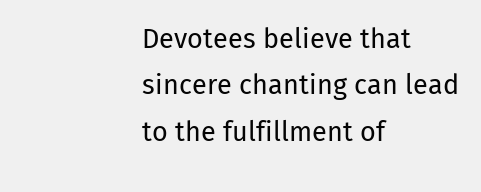Devotees believe that sincere chanting can lead to the fulfillment of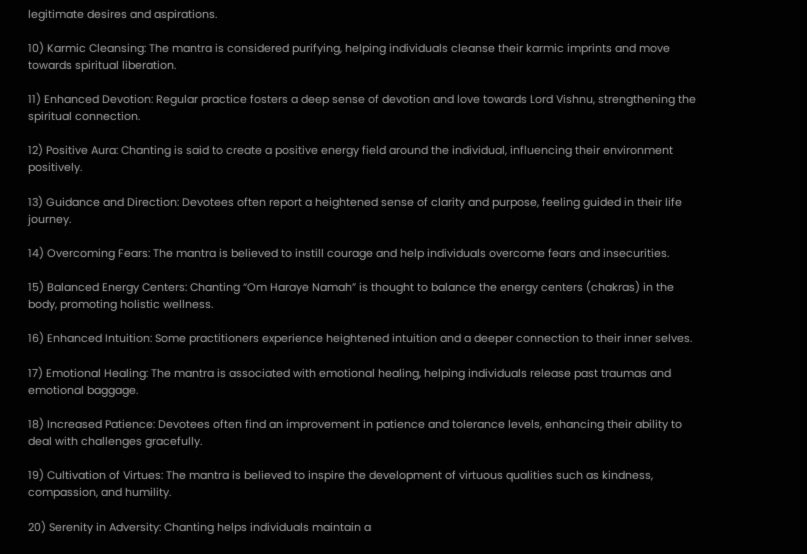legitimate desires and aspirations.

10) Karmic Cleansing: The mantra is considered purifying, helping individuals cleanse their karmic imprints and move towards spiritual liberation.

11) Enhanced Devotion: Regular practice fosters a deep sense of devotion and love towards Lord Vishnu, strengthening the spiritual connection.

12) Positive Aura: Chanting is said to create a positive energy field around the individual, influencing their environment positively.

13) Guidance and Direction: Devotees often report a heightened sense of clarity and purpose, feeling guided in their life journey.

14) Overcoming Fears: The mantra is believed to instill courage and help individuals overcome fears and insecurities.

15) Balanced Energy Centers: Chanting “Om Haraye Namah” is thought to balance the energy centers (chakras) in the body, promoting holistic wellness.

16) Enhanced Intuition: Some practitioners experience heightened intuition and a deeper connection to their inner selves.

17) Emotional Healing: The mantra is associated with emotional healing, helping individuals release past traumas and emotional baggage.

18) Increased Patience: Devotees often find an improvement in patience and tolerance levels, enhancing their ability to deal with challenges gracefully.

19) Cultivation of Virtues: The mantra is believed to inspire the development of virtuous qualities such as kindness, compassion, and humility.

20) Serenity in Adversity: Chanting helps individuals maintain a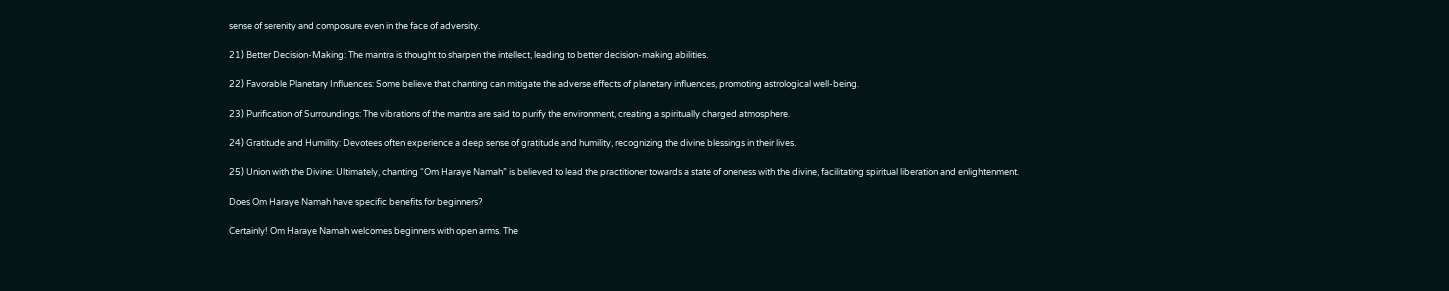sense of serenity and composure even in the face of adversity.

21) Better Decision-Making: The mantra is thought to sharpen the intellect, leading to better decision-making abilities.

22) Favorable Planetary Influences: Some believe that chanting can mitigate the adverse effects of planetary influences, promoting astrological well-being.

23) Purification of Surroundings: The vibrations of the mantra are said to purify the environment, creating a spiritually charged atmosphere.

24) Gratitude and Humility: Devotees often experience a deep sense of gratitude and humility, recognizing the divine blessings in their lives.

25) Union with the Divine: Ultimately, chanting “Om Haraye Namah” is believed to lead the practitioner towards a state of oneness with the divine, facilitating spiritual liberation and enlightenment.

Does Om Haraye Namah have specific benefits for beginners?

Certainly! Om Haraye Namah welcomes beginners with open arms. The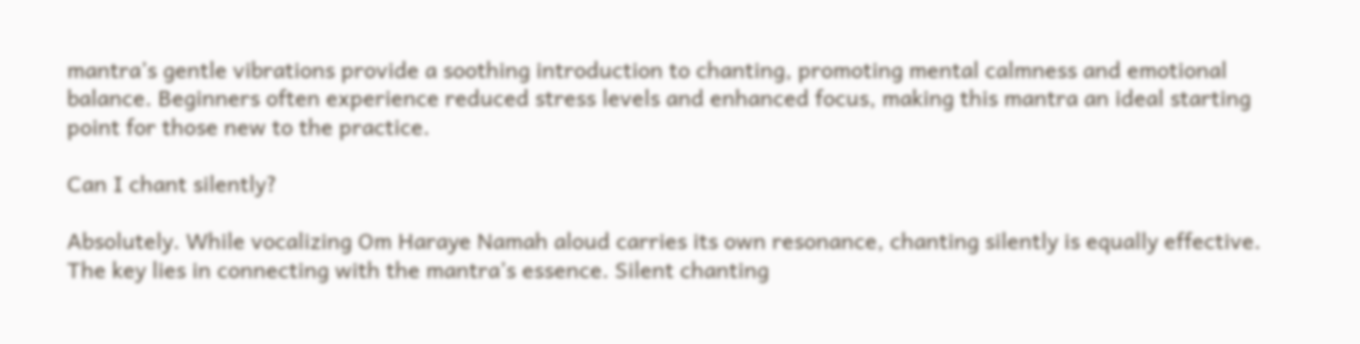mantra’s gentle vibrations provide a soothing introduction to chanting, promoting mental calmness and emotional balance. Beginners often experience reduced stress levels and enhanced focus, making this mantra an ideal starting point for those new to the practice.

Can I chant silently?

Absolutely. While vocalizing Om Haraye Namah aloud carries its own resonance, chanting silently is equally effective. The key lies in connecting with the mantra’s essence. Silent chanting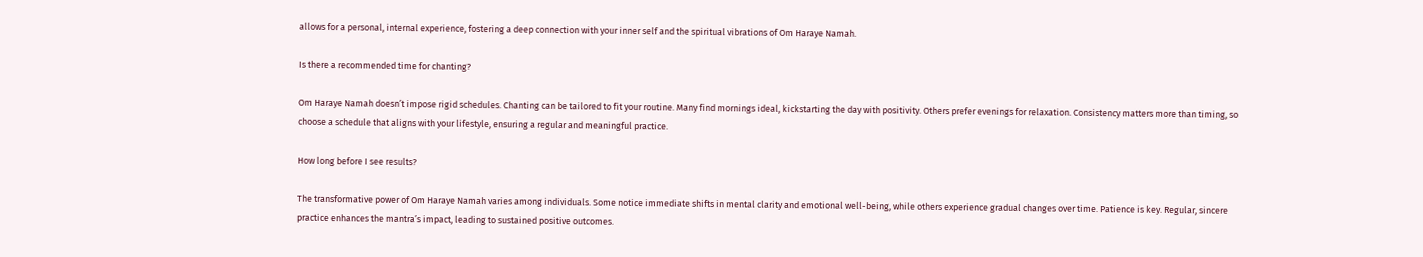allows for a personal, internal experience, fostering a deep connection with your inner self and the spiritual vibrations of Om Haraye Namah.

Is there a recommended time for chanting?

Om Haraye Namah doesn’t impose rigid schedules. Chanting can be tailored to fit your routine. Many find mornings ideal, kickstarting the day with positivity. Others prefer evenings for relaxation. Consistency matters more than timing, so choose a schedule that aligns with your lifestyle, ensuring a regular and meaningful practice.

How long before I see results?

The transformative power of Om Haraye Namah varies among individuals. Some notice immediate shifts in mental clarity and emotional well-being, while others experience gradual changes over time. Patience is key. Regular, sincere practice enhances the mantra’s impact, leading to sustained positive outcomes.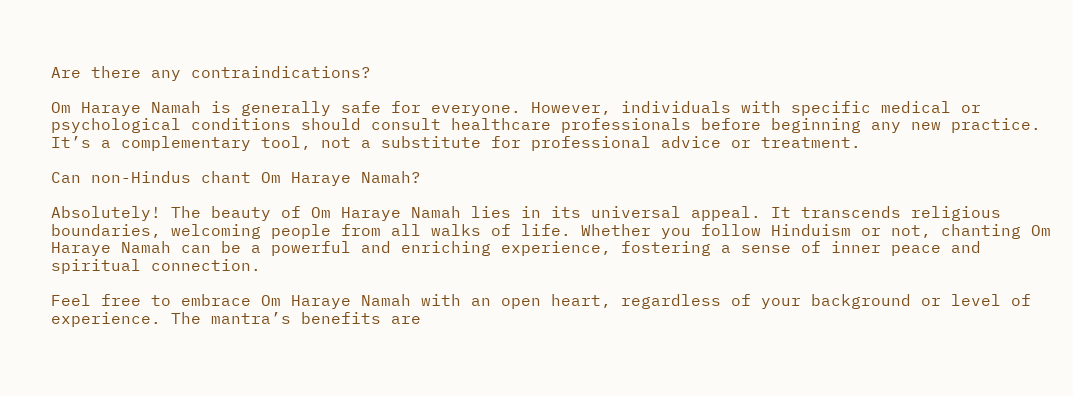Are there any contraindications?

Om Haraye Namah is generally safe for everyone. However, individuals with specific medical or psychological conditions should consult healthcare professionals before beginning any new practice. It’s a complementary tool, not a substitute for professional advice or treatment.

Can non-Hindus chant Om Haraye Namah?

Absolutely! The beauty of Om Haraye Namah lies in its universal appeal. It transcends religious boundaries, welcoming people from all walks of life. Whether you follow Hinduism or not, chanting Om Haraye Namah can be a powerful and enriching experience, fostering a sense of inner peace and spiritual connection.

Feel free to embrace Om Haraye Namah with an open heart, regardless of your background or level of experience. The mantra’s benefits are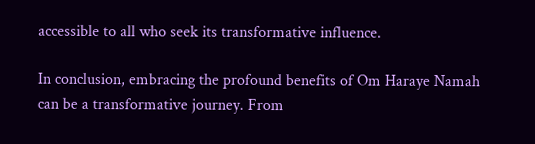accessible to all who seek its transformative influence.

In conclusion, embracing the profound benefits of Om Haraye Namah can be a transformative journey. From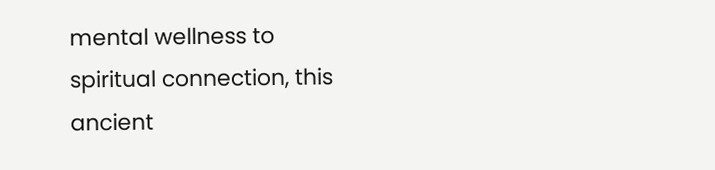mental wellness to spiritual connection, this ancient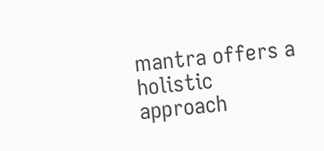mantra offers a holistic approach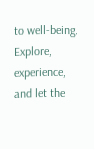to well-being. Explore, experience, and let the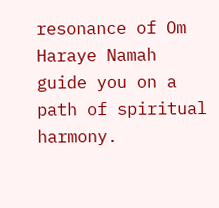resonance of Om Haraye Namah guide you on a path of spiritual harmony.